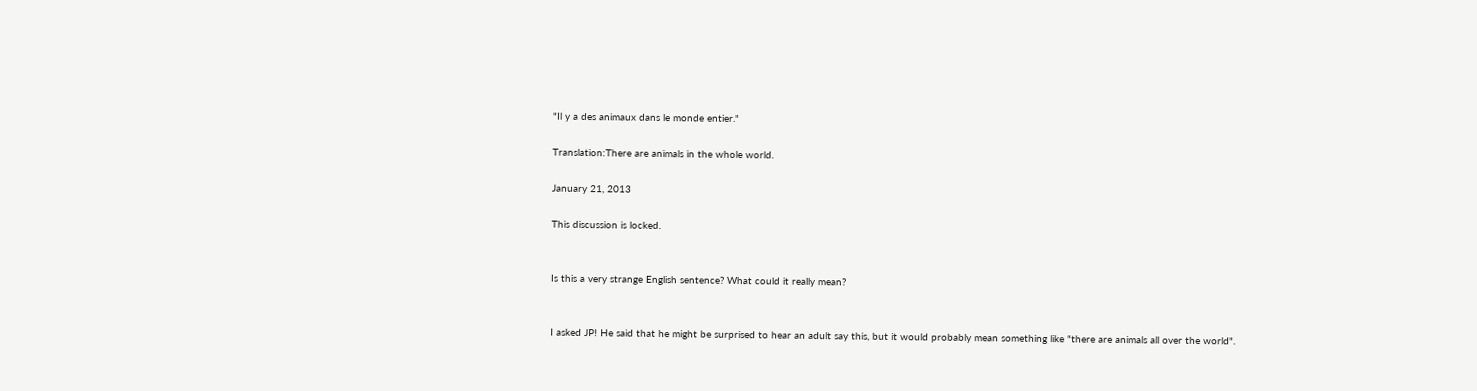"Il y a des animaux dans le monde entier."

Translation:There are animals in the whole world.

January 21, 2013

This discussion is locked.


Is this a very strange English sentence? What could it really mean?


I asked JP! He said that he might be surprised to hear an adult say this, but it would probably mean something like "there are animals all over the world".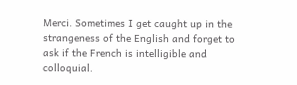Merci. Sometimes I get caught up in the strangeness of the English and forget to ask if the French is intelligible and colloquial.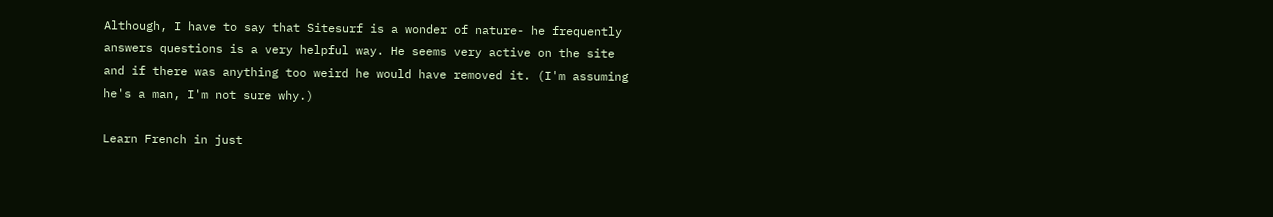Although, I have to say that Sitesurf is a wonder of nature- he frequently answers questions is a very helpful way. He seems very active on the site and if there was anything too weird he would have removed it. (I'm assuming he's a man, I'm not sure why.)

Learn French in just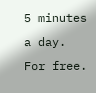5 minutes a day. For free.